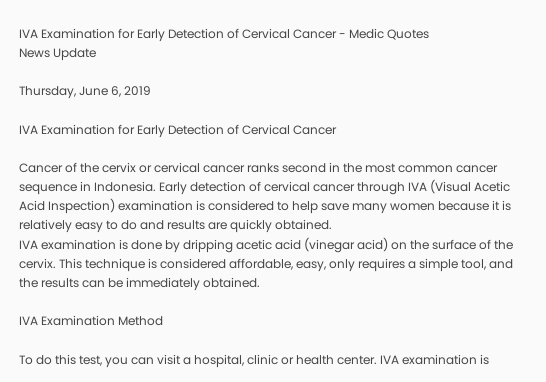IVA Examination for Early Detection of Cervical Cancer - Medic Quotes
News Update

Thursday, June 6, 2019

IVA Examination for Early Detection of Cervical Cancer

Cancer of the cervix or cervical cancer ranks second in the most common cancer sequence in Indonesia. Early detection of cervical cancer through IVA (Visual Acetic Acid Inspection) examination is considered to help save many women because it is relatively easy to do and results are quickly obtained.
IVA examination is done by dripping acetic acid (vinegar acid) on the surface of the cervix. This technique is considered affordable, easy, only requires a simple tool, and the results can be immediately obtained.

IVA Examination Method

To do this test, you can visit a hospital, clinic or health center. IVA examination is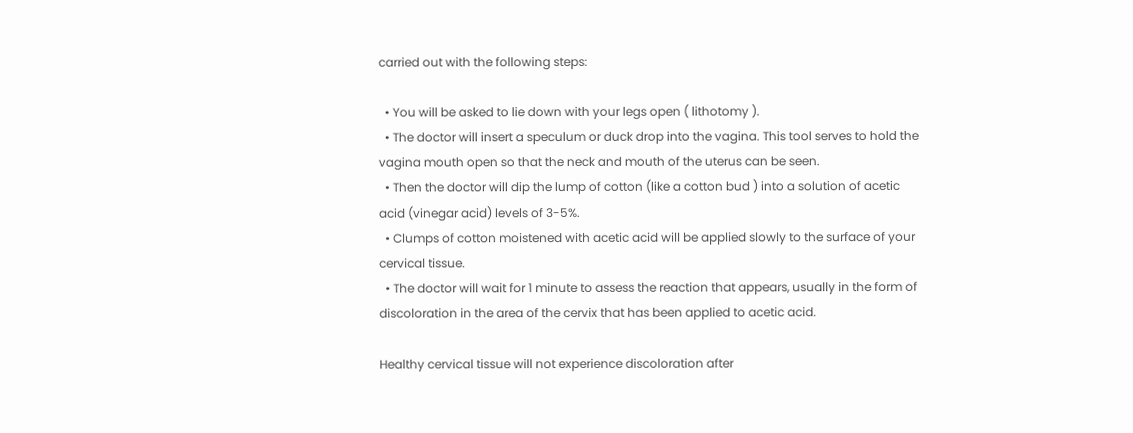carried out with the following steps:

  • You will be asked to lie down with your legs open ( lithotomy ).
  • The doctor will insert a speculum or duck drop into the vagina. This tool serves to hold the vagina mouth open so that the neck and mouth of the uterus can be seen.
  • Then the doctor will dip the lump of cotton (like a cotton bud ) into a solution of acetic acid (vinegar acid) levels of 3-5%.
  • Clumps of cotton moistened with acetic acid will be applied slowly to the surface of your cervical tissue.
  • The doctor will wait for 1 minute to assess the reaction that appears, usually in the form of discoloration in the area of the cervix that has been applied to acetic acid.

Healthy cervical tissue will not experience discoloration after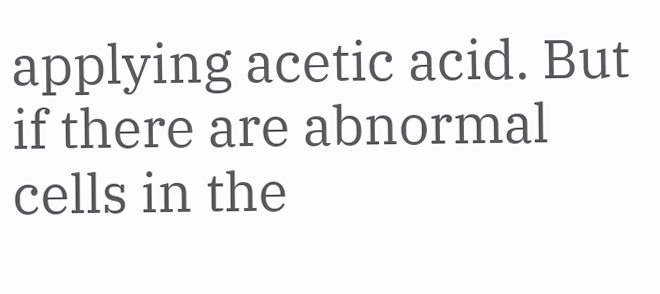applying acetic acid. But if there are abnormal cells in the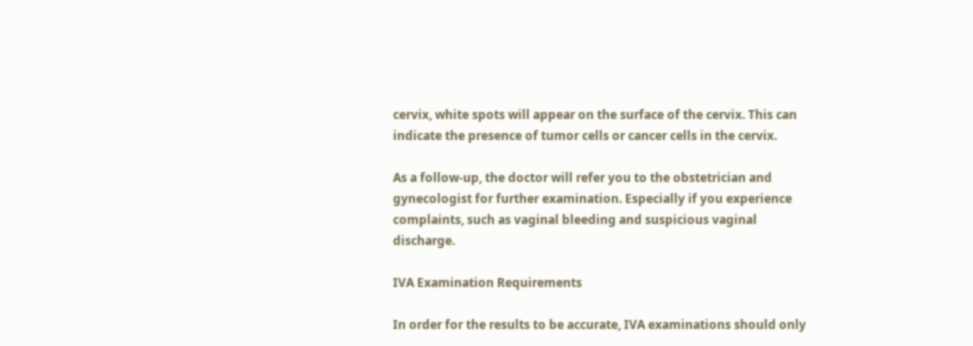cervix, white spots will appear on the surface of the cervix. This can indicate the presence of tumor cells or cancer cells in the cervix.

As a follow-up, the doctor will refer you to the obstetrician and gynecologist for further examination. Especially if you experience complaints, such as vaginal bleeding and suspicious vaginal discharge.

IVA Examination Requirements

In order for the results to be accurate, IVA examinations should only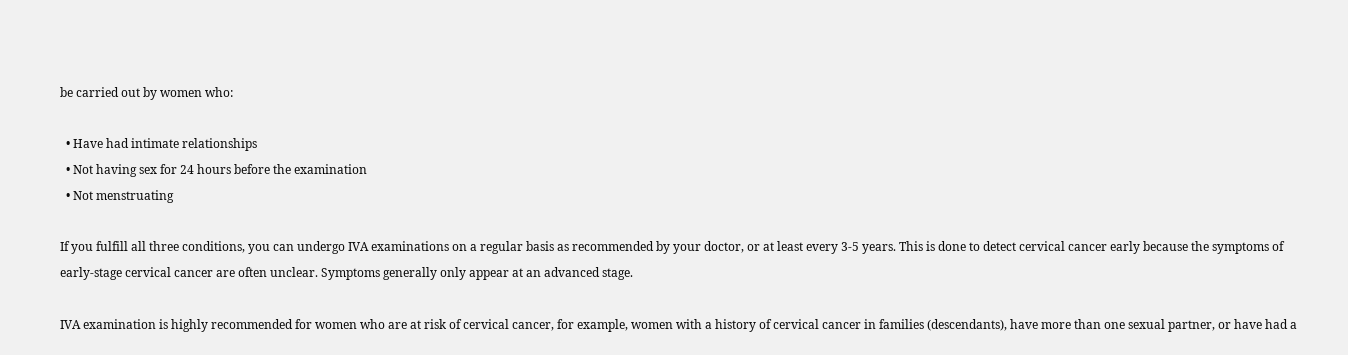be carried out by women who:

  • Have had intimate relationships
  • Not having sex for 24 hours before the examination
  • Not menstruating

If you fulfill all three conditions, you can undergo IVA examinations on a regular basis as recommended by your doctor, or at least every 3-5 years. This is done to detect cervical cancer early because the symptoms of early-stage cervical cancer are often unclear. Symptoms generally only appear at an advanced stage.

IVA examination is highly recommended for women who are at risk of cervical cancer, for example, women with a history of cervical cancer in families (descendants), have more than one sexual partner, or have had a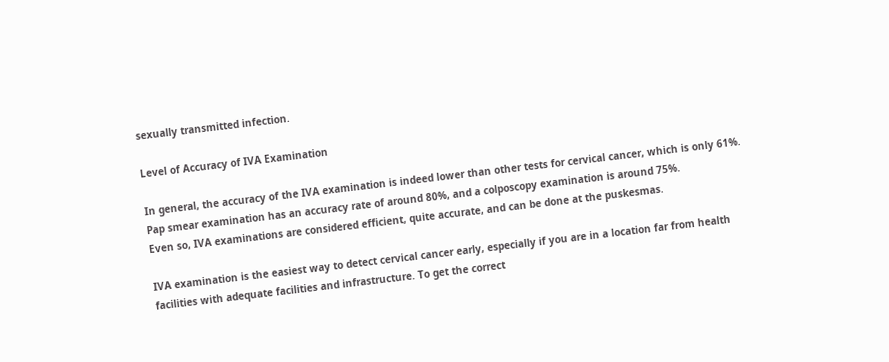sexually transmitted infection.

Level of Accuracy of IVA Examination

In general, the accuracy of the IVA examination is indeed lower than other tests for cervical cancer, which is only 61%. Pap smear examination has an accuracy rate of around 80%, and a colposcopy examination is around 75%.
Even so, IVA examinations are considered efficient, quite accurate, and can be done at the puskesmas.

IVA examination is the easiest way to detect cervical cancer early, especially if you are in a location far from health facilities with adequate facilities and infrastructure. To get the correct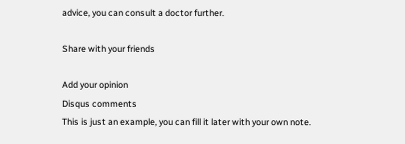advice, you can consult a doctor further.

Share with your friends

Add your opinion
Disqus comments
This is just an example, you can fill it later with your own note.